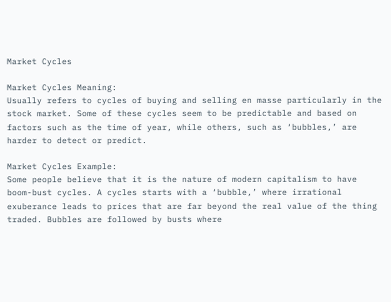Market Cycles

Market Cycles Meaning:
Usually refers to cycles of buying and selling en masse particularly in the stock market. Some of these cycles seem to be predictable and based on factors such as the time of year, while others, such as ‘bubbles,’ are harder to detect or predict.

Market Cycles Example:
Some people believe that it is the nature of modern capitalism to have boom-bust cycles. A cycles starts with a ‘bubble,’ where irrational exuberance leads to prices that are far beyond the real value of the thing traded. Bubbles are followed by busts where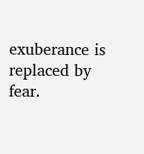exuberance is replaced by fear.